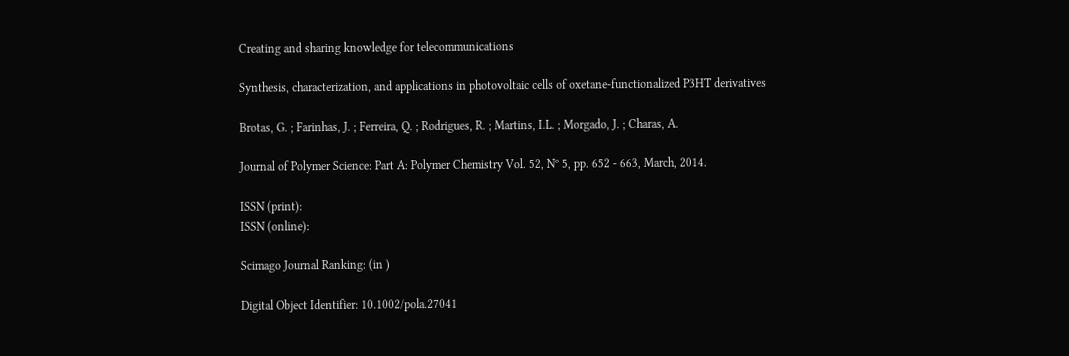Creating and sharing knowledge for telecommunications

Synthesis, characterization, and applications in photovoltaic cells of oxetane-functionalized P3HT derivatives

Brotas, G. ; Farinhas, J. ; Ferreira, Q. ; Rodrigues, R. ; Martins, I.L. ; Morgado, J. ; Charas, A.

Journal of Polymer Science: Part A: Polymer Chemistry Vol. 52, Nº 5, pp. 652 - 663, March, 2014.

ISSN (print):
ISSN (online):

Scimago Journal Ranking: (in )

Digital Object Identifier: 10.1002/pola.27041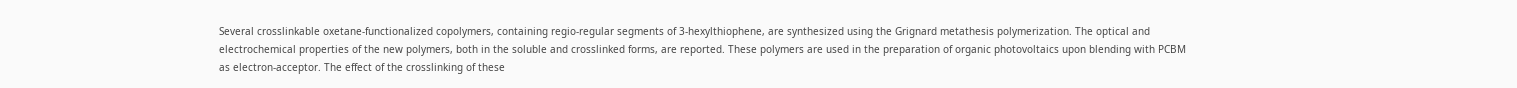Several crosslinkable oxetane-functionalized copolymers, containing regio-regular segments of 3-hexylthiophene, are synthesized using the Grignard metathesis polymerization. The optical and electrochemical properties of the new polymers, both in the soluble and crosslinked forms, are reported. These polymers are used in the preparation of organic photovoltaics upon blending with PCBM as electron-acceptor. The effect of the crosslinking of these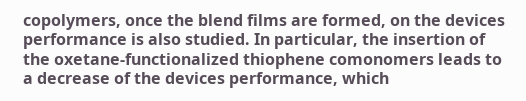copolymers, once the blend films are formed, on the devices performance is also studied. In particular, the insertion of the oxetane-functionalized thiophene comonomers leads to a decrease of the devices performance, which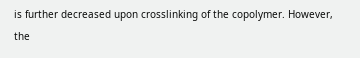is further decreased upon crosslinking of the copolymer. However, the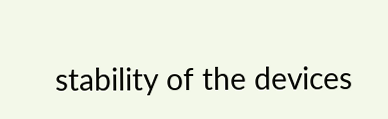stability of the devices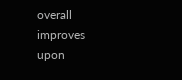overall improves upon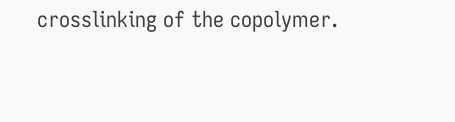crosslinking of the copolymer.